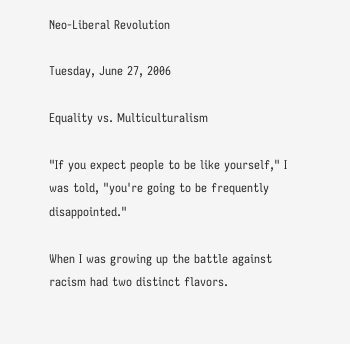Neo-Liberal Revolution

Tuesday, June 27, 2006

Equality vs. Multiculturalism

"If you expect people to be like yourself," I was told, "you're going to be frequently disappointed."

When I was growing up the battle against racism had two distinct flavors.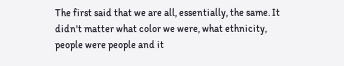The first said that we are all, essentially, the same. It didn't matter what color we were, what ethnicity, people were people and it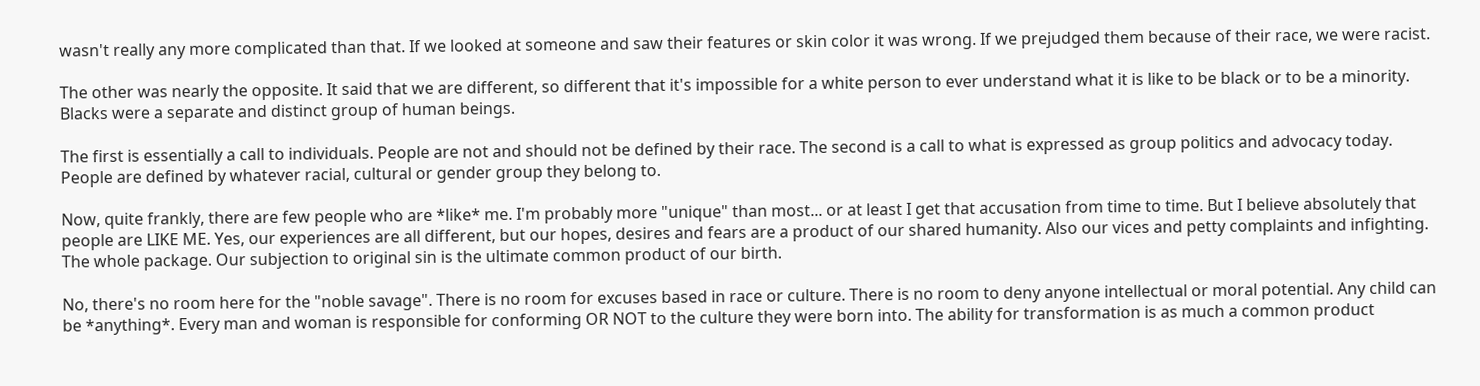wasn't really any more complicated than that. If we looked at someone and saw their features or skin color it was wrong. If we prejudged them because of their race, we were racist.

The other was nearly the opposite. It said that we are different, so different that it's impossible for a white person to ever understand what it is like to be black or to be a minority. Blacks were a separate and distinct group of human beings.

The first is essentially a call to individuals. People are not and should not be defined by their race. The second is a call to what is expressed as group politics and advocacy today. People are defined by whatever racial, cultural or gender group they belong to.

Now, quite frankly, there are few people who are *like* me. I'm probably more "unique" than most... or at least I get that accusation from time to time. But I believe absolutely that people are LIKE ME. Yes, our experiences are all different, but our hopes, desires and fears are a product of our shared humanity. Also our vices and petty complaints and infighting. The whole package. Our subjection to original sin is the ultimate common product of our birth.

No, there's no room here for the "noble savage". There is no room for excuses based in race or culture. There is no room to deny anyone intellectual or moral potential. Any child can be *anything*. Every man and woman is responsible for conforming OR NOT to the culture they were born into. The ability for transformation is as much a common product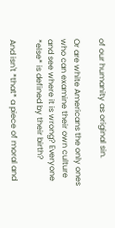of our humanity as original sin.

Or are white Americans the only ones who can examine their own culture and see where it is wrong? Everyone *else* is defined by their birth?

And isn't *that* a piece of moral and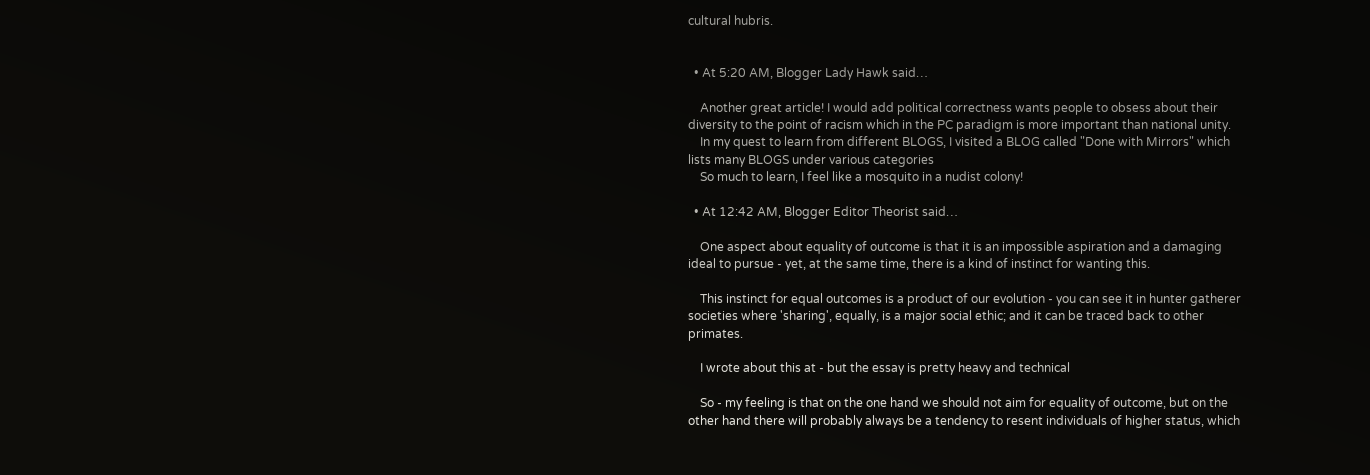cultural hubris.


  • At 5:20 AM, Blogger Lady Hawk said…

    Another great article! I would add political correctness wants people to obsess about their diversity to the point of racism which in the PC paradigm is more important than national unity.
    In my quest to learn from different BLOGS, I visited a BLOG called "Done with Mirrors" which lists many BLOGS under various categories
    So much to learn, I feel like a mosquito in a nudist colony!

  • At 12:42 AM, Blogger Editor Theorist said…

    One aspect about equality of outcome is that it is an impossible aspiration and a damaging ideal to pursue - yet, at the same time, there is a kind of instinct for wanting this.

    This instinct for equal outcomes is a product of our evolution - you can see it in hunter gatherer societies where 'sharing', equally, is a major social ethic; and it can be traced back to other primates.

    I wrote about this at - but the essay is pretty heavy and technical

    So - my feeling is that on the one hand we should not aim for equality of outcome, but on the other hand there will probably always be a tendency to resent individuals of higher status, which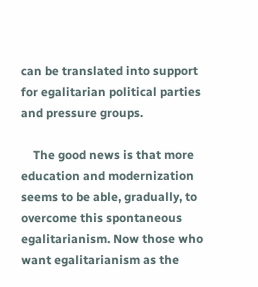can be translated into support for egalitarian political parties and pressure groups.

    The good news is that more education and modernization seems to be able, gradually, to overcome this spontaneous egalitarianism. Now those who want egalitarianism as the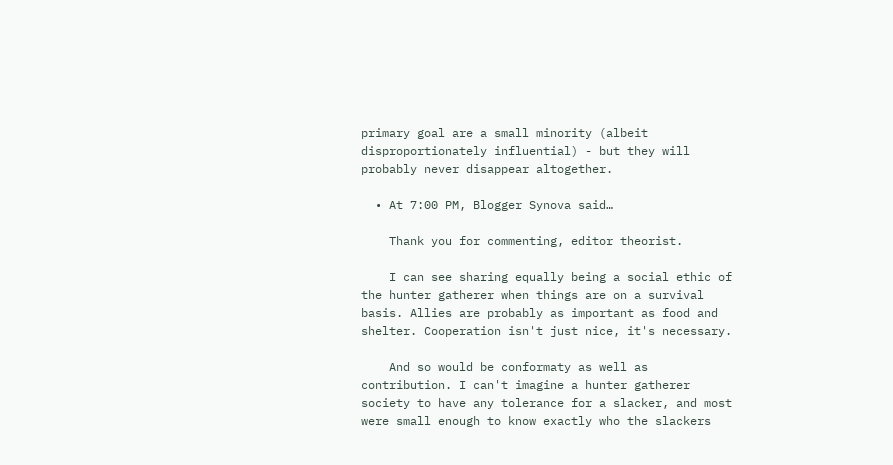primary goal are a small minority (albeit disproportionately influential) - but they will probably never disappear altogether.

  • At 7:00 PM, Blogger Synova said…

    Thank you for commenting, editor theorist.

    I can see sharing equally being a social ethic of the hunter gatherer when things are on a survival basis. Allies are probably as important as food and shelter. Cooperation isn't just nice, it's necessary.

    And so would be conformaty as well as contribution. I can't imagine a hunter gatherer society to have any tolerance for a slacker, and most were small enough to know exactly who the slackers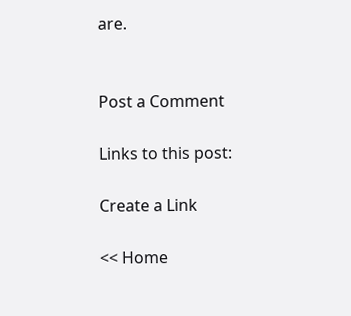are.


Post a Comment

Links to this post:

Create a Link

<< Home